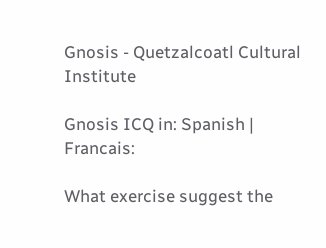Gnosis - Quetzalcoatl Cultural Institute

Gnosis ICQ in: Spanish | Francais:

What exercise suggest the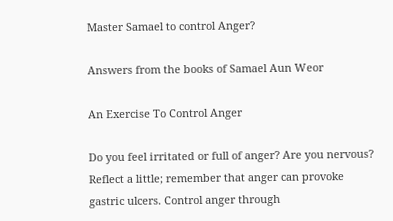Master Samael to control Anger?

Answers from the books of Samael Aun Weor

An Exercise To Control Anger

Do you feel irritated or full of anger? Are you nervous? Reflect a little; remember that anger can provoke gastric ulcers. Control anger through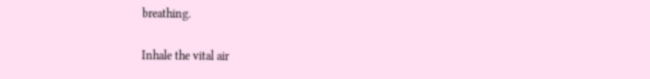breathing.

Inhale the vital air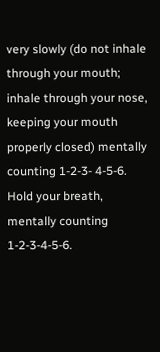very slowly (do not inhale through your mouth; inhale through your nose, keeping your mouth properly closed) mentally counting 1-2-3- 4-5-6. Hold your breath, mentally counting 1-2-3-4-5-6.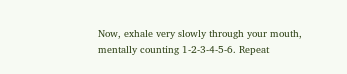Now, exhale very slowly through your mouth, mentally counting 1-2-3-4-5-6. Repeat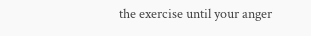the exercise until your anger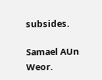subsides.

Samael AUn Weor.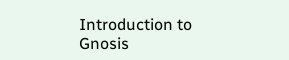Introduction to Gnosis